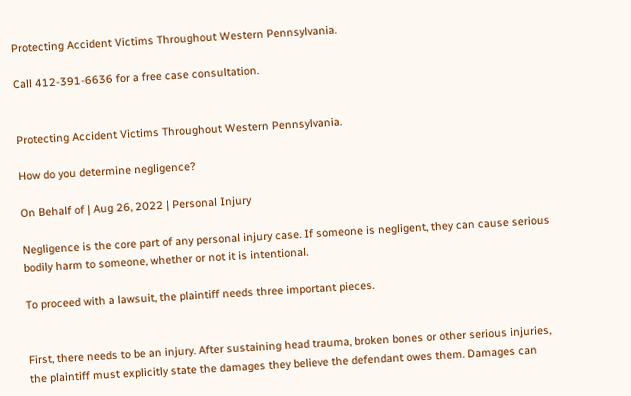Protecting Accident Victims Throughout Western Pennsylvania.

Call 412-391-6636 for a free case consultation.


Protecting Accident Victims Throughout Western Pennsylvania.

How do you determine negligence?

On Behalf of | Aug 26, 2022 | Personal Injury

Negligence is the core part of any personal injury case. If someone is negligent, they can cause serious bodily harm to someone, whether or not it is intentional.

To proceed with a lawsuit, the plaintiff needs three important pieces.


First, there needs to be an injury. After sustaining head trauma, broken bones or other serious injuries, the plaintiff must explicitly state the damages they believe the defendant owes them. Damages can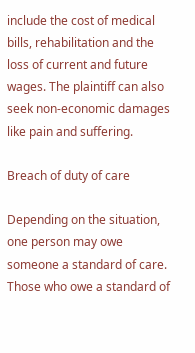include the cost of medical bills, rehabilitation and the loss of current and future wages. The plaintiff can also seek non-economic damages like pain and suffering.

Breach of duty of care

Depending on the situation, one person may owe someone a standard of care. Those who owe a standard of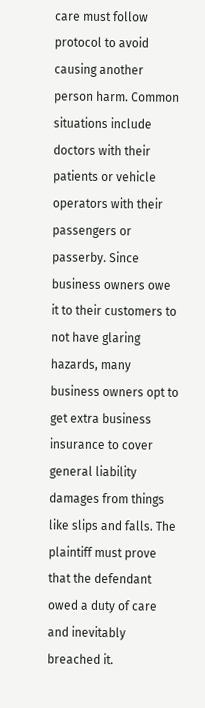care must follow protocol to avoid causing another person harm. Common situations include doctors with their patients or vehicle operators with their passengers or passerby. Since business owners owe it to their customers to not have glaring hazards, many business owners opt to get extra business insurance to cover general liability damages from things like slips and falls. The plaintiff must prove that the defendant owed a duty of care and inevitably breached it.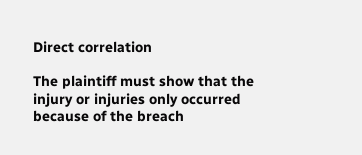Direct correlation

The plaintiff must show that the injury or injuries only occurred because of the breach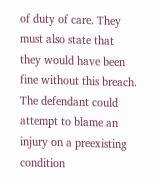of duty of care. They must also state that they would have been fine without this breach. The defendant could attempt to blame an injury on a preexisting condition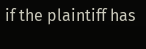if the plaintiff has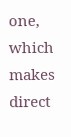one, which makes direct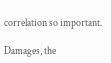correlation so important.

Damages, the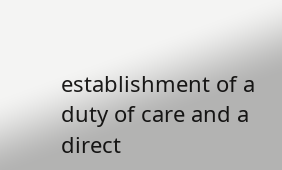establishment of a duty of care and a direct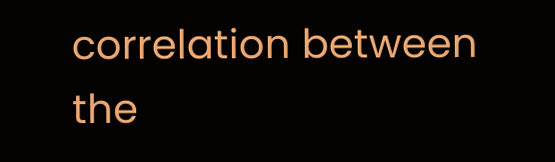correlation between the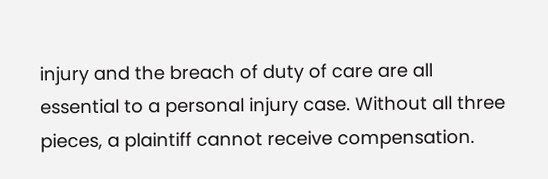injury and the breach of duty of care are all essential to a personal injury case. Without all three pieces, a plaintiff cannot receive compensation.